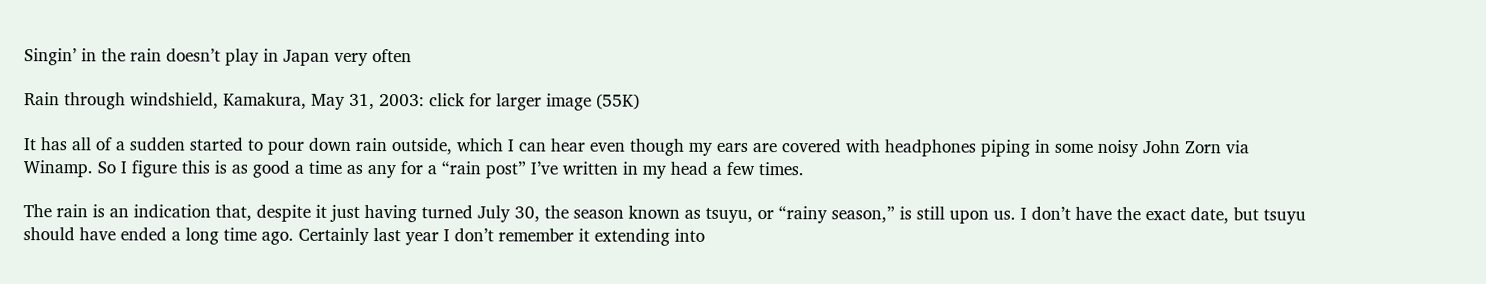Singin’ in the rain doesn’t play in Japan very often

Rain through windshield, Kamakura, May 31, 2003: click for larger image (55K)

It has all of a sudden started to pour down rain outside, which I can hear even though my ears are covered with headphones piping in some noisy John Zorn via Winamp. So I figure this is as good a time as any for a “rain post” I’ve written in my head a few times.

The rain is an indication that, despite it just having turned July 30, the season known as tsuyu, or “rainy season,” is still upon us. I don’t have the exact date, but tsuyu should have ended a long time ago. Certainly last year I don’t remember it extending into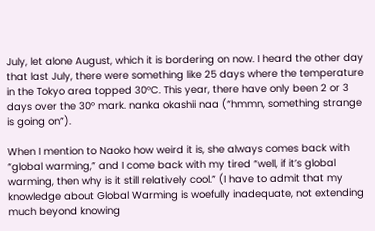July, let alone August, which it is bordering on now. I heard the other day that last July, there were something like 25 days where the temperature in the Tokyo area topped 30°C. This year, there have only been 2 or 3 days over the 30° mark. nanka okashii naa (“hmmn, something strange is going on”).

When I mention to Naoko how weird it is, she always comes back with “global warming,” and I come back with my tired “well, if it’s global warming, then why is it still relatively cool.” (I have to admit that my knowledge about Global Warming is woefully inadequate, not extending much beyond knowing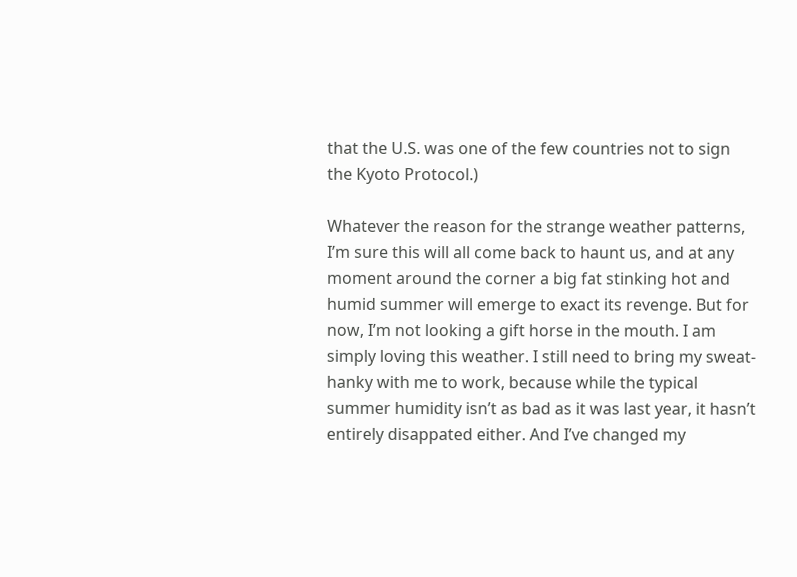that the U.S. was one of the few countries not to sign the Kyoto Protocol.)

Whatever the reason for the strange weather patterns, I’m sure this will all come back to haunt us, and at any moment around the corner a big fat stinking hot and humid summer will emerge to exact its revenge. But for now, I’m not looking a gift horse in the mouth. I am simply loving this weather. I still need to bring my sweat-hanky with me to work, because while the typical summer humidity isn’t as bad as it was last year, it hasn’t entirely disappated either. And I’ve changed my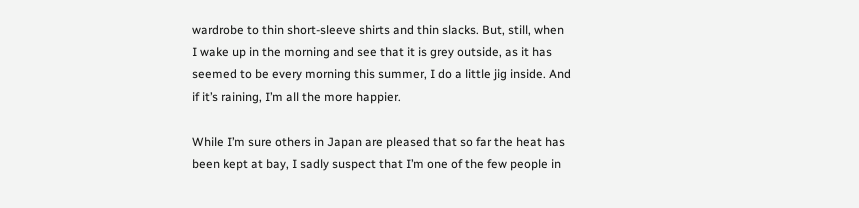wardrobe to thin short-sleeve shirts and thin slacks. But, still, when I wake up in the morning and see that it is grey outside, as it has seemed to be every morning this summer, I do a little jig inside. And if it’s raining, I’m all the more happier.

While I’m sure others in Japan are pleased that so far the heat has been kept at bay, I sadly suspect that I’m one of the few people in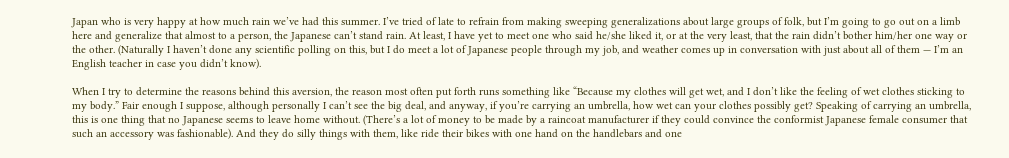Japan who is very happy at how much rain we’ve had this summer. I’ve tried of late to refrain from making sweeping generalizations about large groups of folk, but I’m going to go out on a limb here and generalize that almost to a person, the Japanese can’t stand rain. At least, I have yet to meet one who said he/she liked it, or at the very least, that the rain didn’t bother him/her one way or the other. (Naturally I haven’t done any scientific polling on this, but I do meet a lot of Japanese people through my job, and weather comes up in conversation with just about all of them — I’m an English teacher in case you didn’t know).

When I try to determine the reasons behind this aversion, the reason most often put forth runs something like “Because my clothes will get wet, and I don’t like the feeling of wet clothes sticking to my body.” Fair enough I suppose, although personally I can’t see the big deal, and anyway, if you’re carrying an umbrella, how wet can your clothes possibly get? Speaking of carrying an umbrella, this is one thing that no Japanese seems to leave home without. (There’s a lot of money to be made by a raincoat manufacturer if they could convince the conformist Japanese female consumer that such an accessory was fashionable). And they do silly things with them, like ride their bikes with one hand on the handlebars and one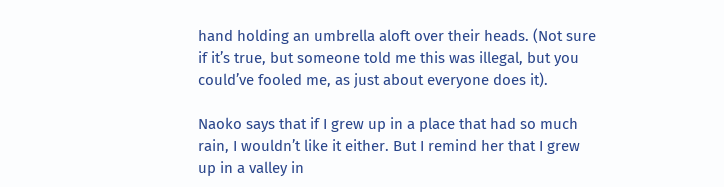hand holding an umbrella aloft over their heads. (Not sure if it’s true, but someone told me this was illegal, but you could’ve fooled me, as just about everyone does it).

Naoko says that if I grew up in a place that had so much rain, I wouldn’t like it either. But I remind her that I grew up in a valley in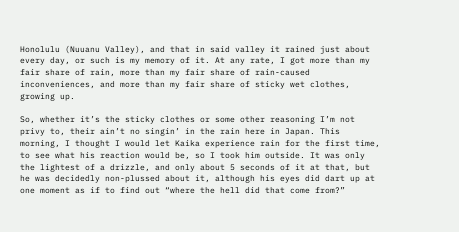Honolulu (Nuuanu Valley), and that in said valley it rained just about every day, or such is my memory of it. At any rate, I got more than my fair share of rain, more than my fair share of rain-caused inconveniences, and more than my fair share of sticky wet clothes, growing up.

So, whether it’s the sticky clothes or some other reasoning I’m not privy to, their ain’t no singin’ in the rain here in Japan. This morning, I thought I would let Kaika experience rain for the first time, to see what his reaction would be, so I took him outside. It was only the lightest of a drizzle, and only about 5 seconds of it at that, but he was decidedly non-plussed about it, although his eyes did dart up at one moment as if to find out “where the hell did that come from?”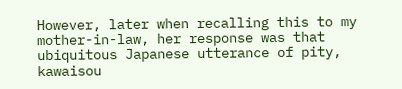However, later when recalling this to my mother-in-law, her response was that ubiquitous Japanese utterance of pity, kawaisou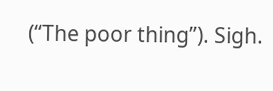(“The poor thing”). Sigh.